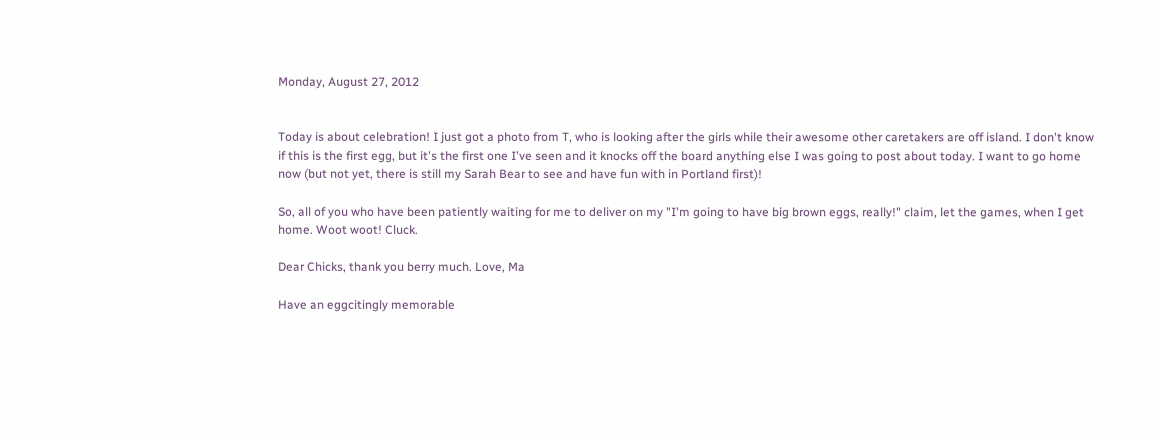Monday, August 27, 2012


Today is about celebration! I just got a photo from T, who is looking after the girls while their awesome other caretakers are off island. I don't know if this is the first egg, but it's the first one I've seen and it knocks off the board anything else I was going to post about today. I want to go home now (but not yet, there is still my Sarah Bear to see and have fun with in Portland first)!

So, all of you who have been patiently waiting for me to deliver on my "I'm going to have big brown eggs, really!" claim, let the games, when I get home. Woot woot! Cluck.

Dear Chicks, thank you berry much. Love, Ma

Have an eggcitingly memorable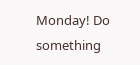Monday! Do something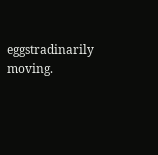eggstradinarily moving.